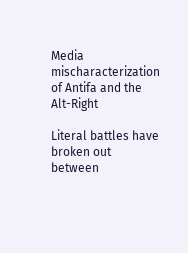Media mischaracterization of Antifa and the Alt-Right

Literal battles have broken out between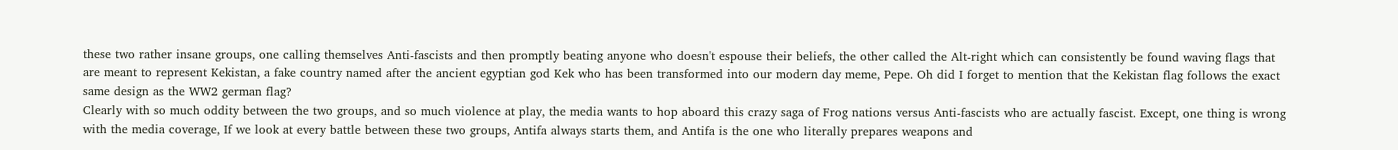these two rather insane groups, one calling themselves Anti-fascists and then promptly beating anyone who doesn't espouse their beliefs, the other called the Alt-right which can consistently be found waving flags that are meant to represent Kekistan, a fake country named after the ancient egyptian god Kek who has been transformed into our modern day meme, Pepe. Oh did I forget to mention that the Kekistan flag follows the exact same design as the WW2 german flag?
Clearly with so much oddity between the two groups, and so much violence at play, the media wants to hop aboard this crazy saga of Frog nations versus Anti-fascists who are actually fascist. Except, one thing is wrong with the media coverage, If we look at every battle between these two groups, Antifa always starts them, and Antifa is the one who literally prepares weapons and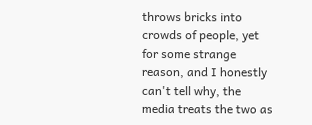throws bricks into crowds of people, yet for some strange reason, and I honestly can't tell why, the media treats the two as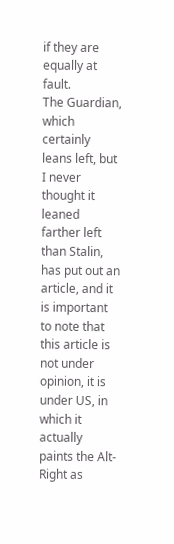if they are equally at fault.
The Guardian, which certainly leans left, but I never thought it leaned farther left than Stalin, has put out an article, and it is important to note that this article is not under opinion, it is under US, in which it actually paints the Alt-Right as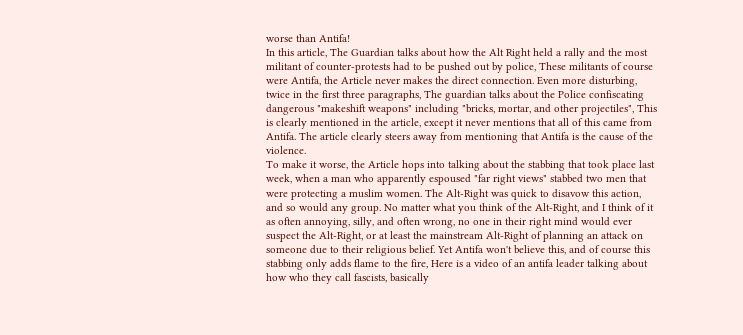worse than Antifa!
In this article, The Guardian talks about how the Alt Right held a rally and the most militant of counter-protests had to be pushed out by police, These militants of course were Antifa, the Article never makes the direct connection. Even more disturbing, twice in the first three paragraphs, The guardian talks about the Police confiscating dangerous "makeshift weapons" including "bricks, mortar, and other projectiles", This is clearly mentioned in the article, except it never mentions that all of this came from Antifa. The article clearly steers away from mentioning that Antifa is the cause of the violence.
To make it worse, the Article hops into talking about the stabbing that took place last week, when a man who apparently espoused "far right views" stabbed two men that were protecting a muslim women. The Alt-Right was quick to disavow this action, and so would any group. No matter what you think of the Alt-Right, and I think of it as often annoying, silly, and often wrong, no one in their right mind would ever suspect the Alt-Right, or at least the mainstream Alt-Right of planning an attack on someone due to their religious belief. Yet Antifa won't believe this, and of course this stabbing only adds flame to the fire, Here is a video of an antifa leader talking about how who they call fascists, basically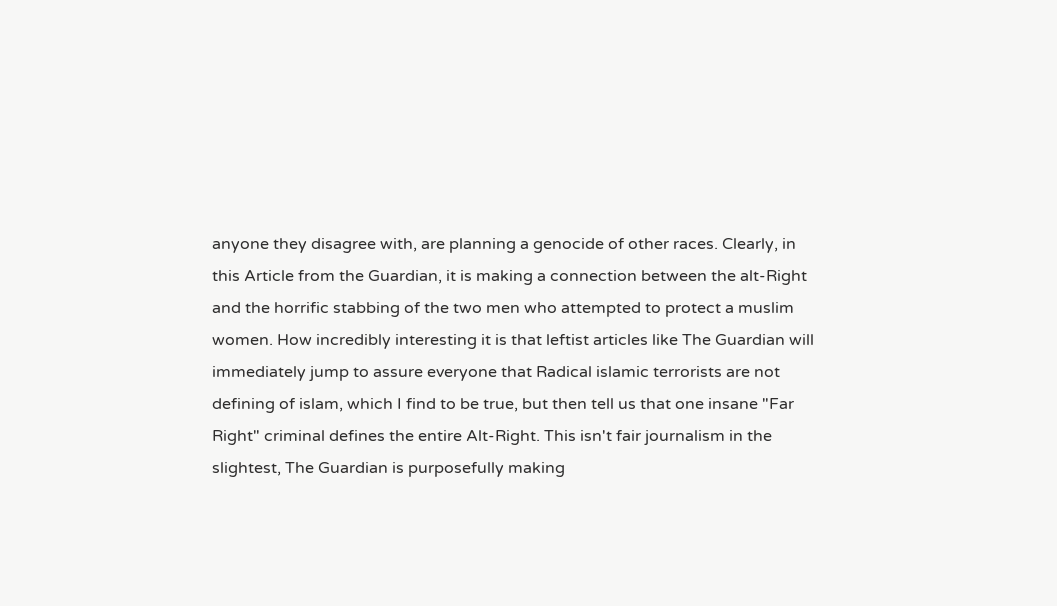anyone they disagree with, are planning a genocide of other races. Clearly, in this Article from the Guardian, it is making a connection between the alt-Right and the horrific stabbing of the two men who attempted to protect a muslim women. How incredibly interesting it is that leftist articles like The Guardian will immediately jump to assure everyone that Radical islamic terrorists are not defining of islam, which I find to be true, but then tell us that one insane "Far Right" criminal defines the entire Alt-Right. This isn't fair journalism in the slightest, The Guardian is purposefully making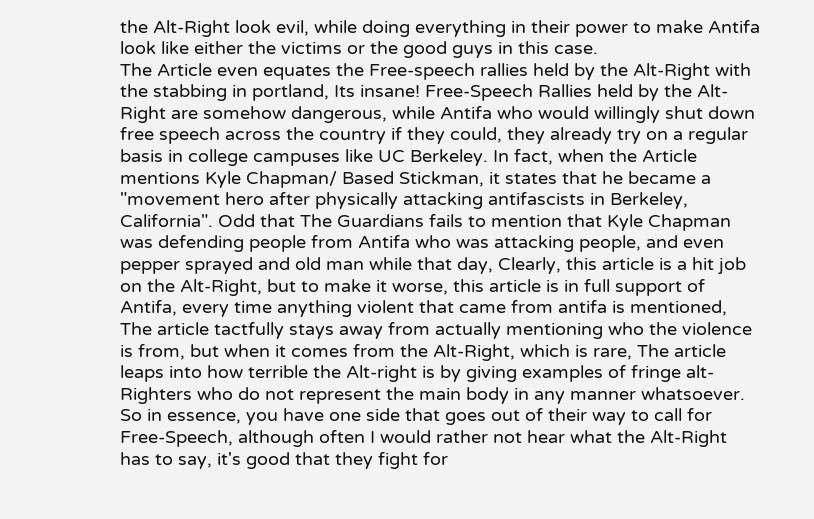the Alt-Right look evil, while doing everything in their power to make Antifa look like either the victims or the good guys in this case.
The Article even equates the Free-speech rallies held by the Alt-Right with the stabbing in portland, Its insane! Free-Speech Rallies held by the Alt-Right are somehow dangerous, while Antifa who would willingly shut down free speech across the country if they could, they already try on a regular basis in college campuses like UC Berkeley. In fact, when the Article mentions Kyle Chapman/ Based Stickman, it states that he became a "movement hero after physically attacking antifascists in Berkeley, California". Odd that The Guardians fails to mention that Kyle Chapman was defending people from Antifa who was attacking people, and even pepper sprayed and old man while that day, Clearly, this article is a hit job on the Alt-Right, but to make it worse, this article is in full support of Antifa, every time anything violent that came from antifa is mentioned, The article tactfully stays away from actually mentioning who the violence is from, but when it comes from the Alt-Right, which is rare, The article leaps into how terrible the Alt-right is by giving examples of fringe alt-Righters who do not represent the main body in any manner whatsoever.
So in essence, you have one side that goes out of their way to call for Free-Speech, although often I would rather not hear what the Alt-Right has to say, it's good that they fight for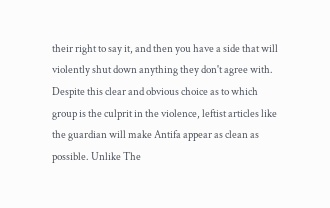their right to say it, and then you have a side that will violently shut down anything they don't agree with. Despite this clear and obvious choice as to which group is the culprit in the violence, leftist articles like the guardian will make Antifa appear as clean as possible. Unlike The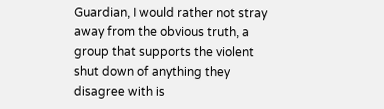Guardian, I would rather not stray away from the obvious truth, a group that supports the violent shut down of anything they disagree with is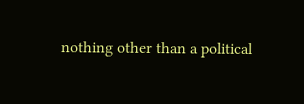nothing other than a political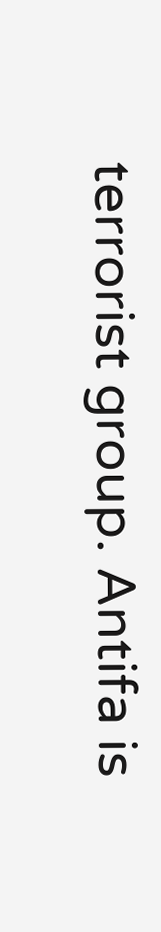terrorist group. Antifa is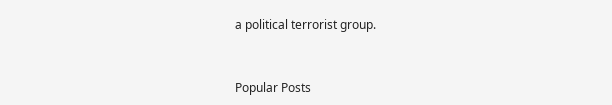a political terrorist group.


Popular Posts